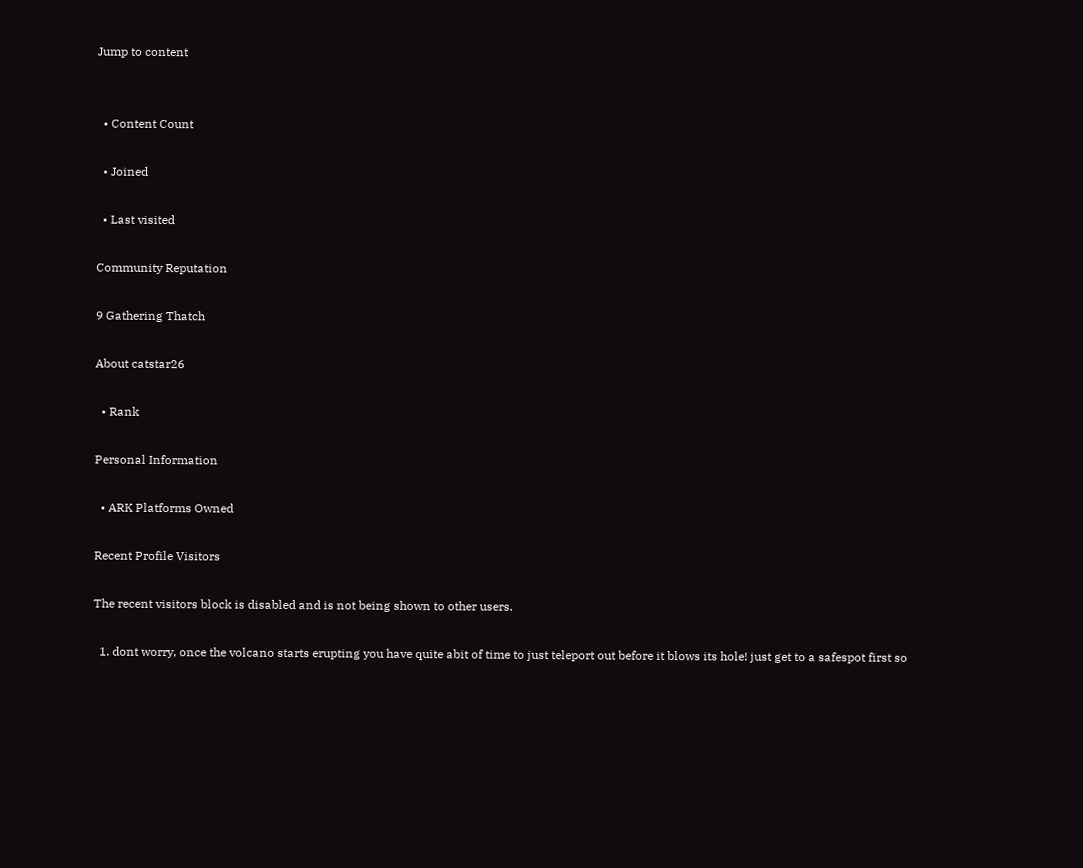Jump to content


  • Content Count

  • Joined

  • Last visited

Community Reputation

9 Gathering Thatch

About catstar26

  • Rank

Personal Information

  • ARK Platforms Owned

Recent Profile Visitors

The recent visitors block is disabled and is not being shown to other users.

  1. dont worry, once the volcano starts erupting you have quite abit of time to just teleport out before it blows its hole! just get to a safespot first so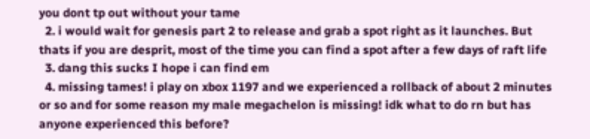you dont tp out without your tame
  2. i would wait for genesis part 2 to release and grab a spot right as it launches. But thats if you are desprit, most of the time you can find a spot after a few days of raft life
  3. dang this sucks I hope i can find em
  4. missing tames! i play on xbox 1197 and we experienced a rollback of about 2 minutes or so and for some reason my male megachelon is missing! idk what to do rn but has anyone experienced this before?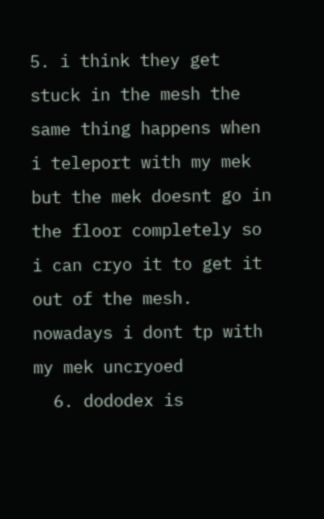5. i think they get stuck in the mesh the same thing happens when i teleport with my mek but the mek doesnt go in the floor completely so i can cryo it to get it out of the mesh. nowadays i dont tp with my mek uncryoed
  6. dododex is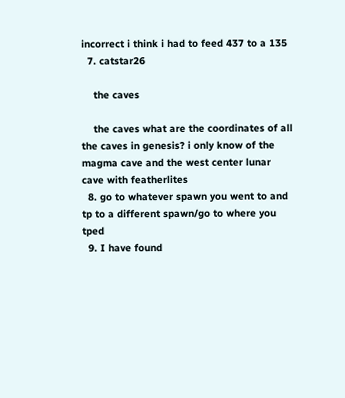incorrect i think i had to feed 437 to a 135
  7. catstar26

    the caves

    the caves what are the coordinates of all the caves in genesis? i only know of the magma cave and the west center lunar cave with featherlites
  8. go to whatever spawn you went to and tp to a different spawn/go to where you tped
  9. I have found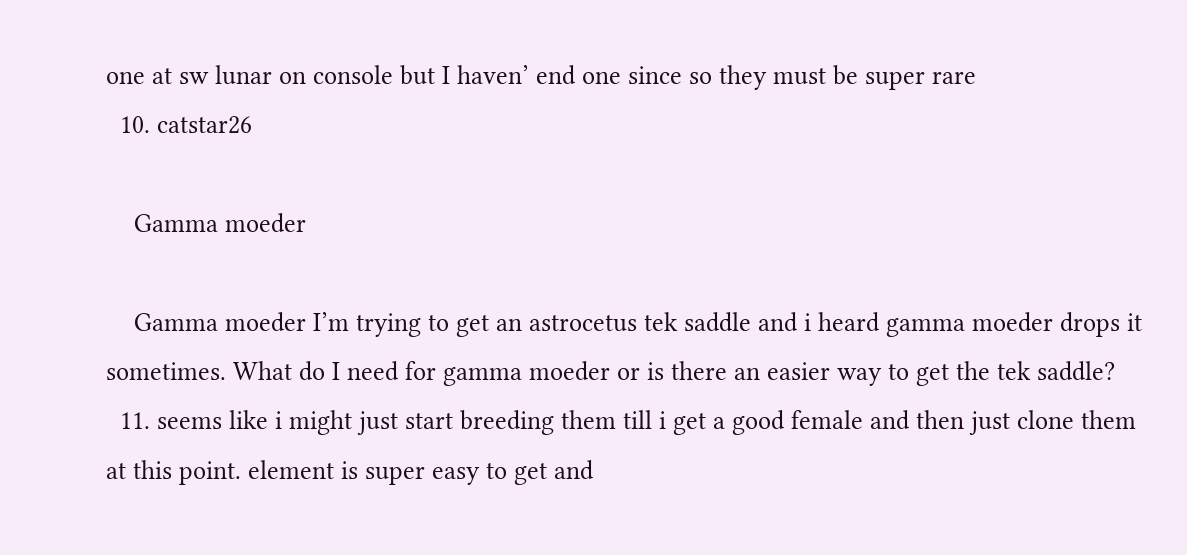one at sw lunar on console but I haven’ end one since so they must be super rare
  10. catstar26

    Gamma moeder

    Gamma moeder I’m trying to get an astrocetus tek saddle and i heard gamma moeder drops it sometimes. What do I need for gamma moeder or is there an easier way to get the tek saddle?
  11. seems like i might just start breeding them till i get a good female and then just clone them at this point. element is super easy to get and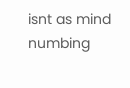isnt as mind numbing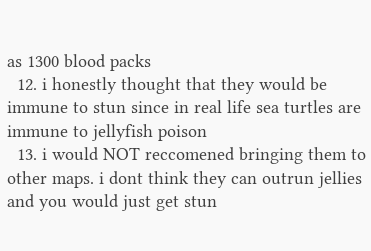as 1300 blood packs
  12. i honestly thought that they would be immune to stun since in real life sea turtles are immune to jellyfish poison
  13. i would NOT reccomened bringing them to other maps. i dont think they can outrun jellies and you would just get stun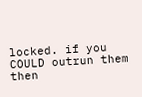locked. if you COULD outrun them then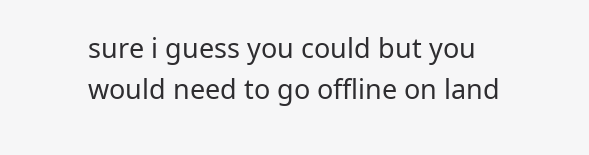sure i guess you could but you would need to go offline on land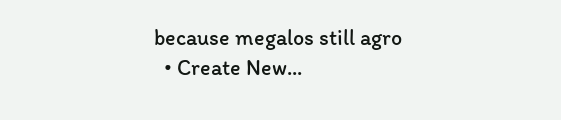because megalos still agro
  • Create New...